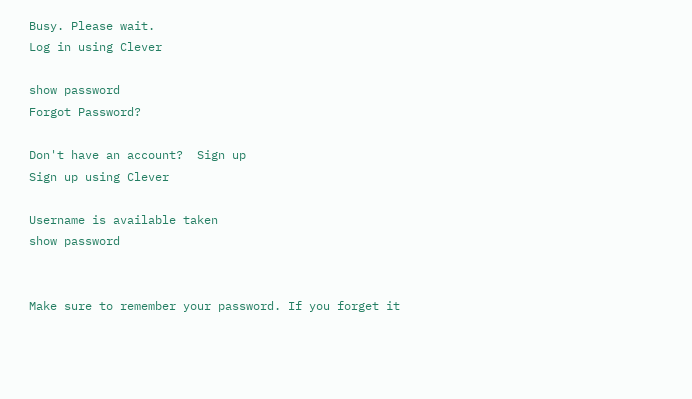Busy. Please wait.
Log in using Clever

show password
Forgot Password?

Don't have an account?  Sign up
Sign up using Clever

Username is available taken
show password


Make sure to remember your password. If you forget it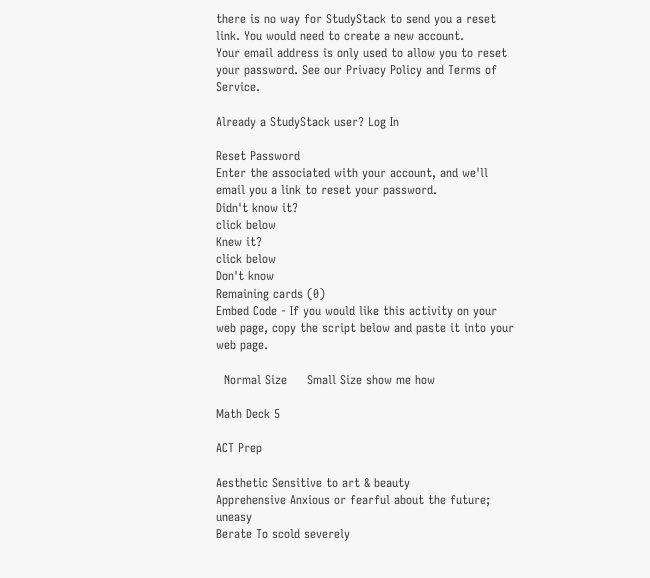there is no way for StudyStack to send you a reset link. You would need to create a new account.
Your email address is only used to allow you to reset your password. See our Privacy Policy and Terms of Service.

Already a StudyStack user? Log In

Reset Password
Enter the associated with your account, and we'll email you a link to reset your password.
Didn't know it?
click below
Knew it?
click below
Don't know
Remaining cards (0)
Embed Code - If you would like this activity on your web page, copy the script below and paste it into your web page.

  Normal Size     Small Size show me how

Math Deck 5

ACT Prep

Aesthetic Sensitive to art & beauty
Apprehensive Anxious or fearful about the future; uneasy
Berate To scold severely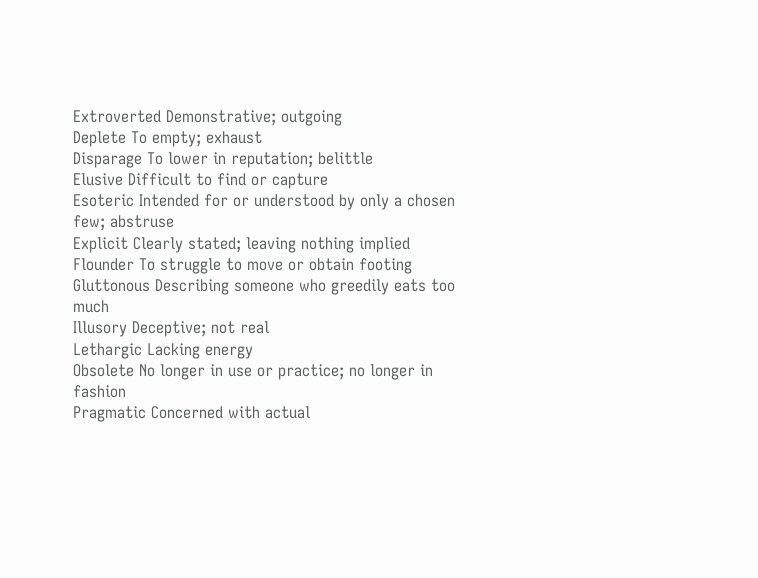Extroverted Demonstrative; outgoing
Deplete To empty; exhaust
Disparage To lower in reputation; belittle
Elusive Difficult to find or capture
Esoteric Intended for or understood by only a chosen few; abstruse
Explicit Clearly stated; leaving nothing implied
Flounder To struggle to move or obtain footing
Gluttonous Describing someone who greedily eats too much
Illusory Deceptive; not real
Lethargic Lacking energy
Obsolete No longer in use or practice; no longer in fashion
Pragmatic Concerned with actual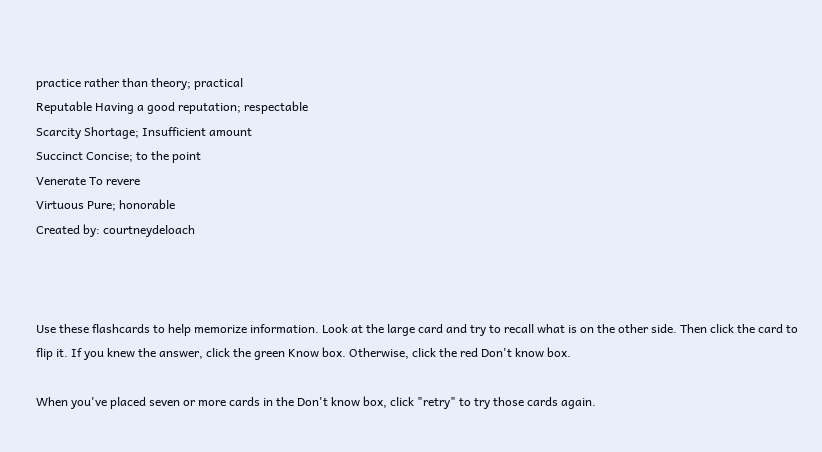practice rather than theory; practical
Reputable Having a good reputation; respectable
Scarcity Shortage; Insufficient amount
Succinct Concise; to the point
Venerate To revere
Virtuous Pure; honorable
Created by: courtneydeloach



Use these flashcards to help memorize information. Look at the large card and try to recall what is on the other side. Then click the card to flip it. If you knew the answer, click the green Know box. Otherwise, click the red Don't know box.

When you've placed seven or more cards in the Don't know box, click "retry" to try those cards again.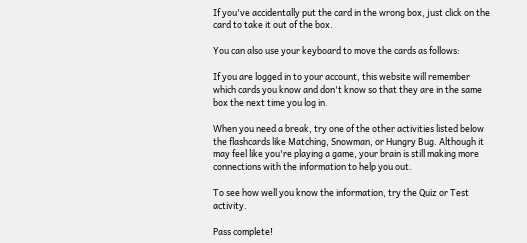If you've accidentally put the card in the wrong box, just click on the card to take it out of the box.

You can also use your keyboard to move the cards as follows:

If you are logged in to your account, this website will remember which cards you know and don't know so that they are in the same box the next time you log in.

When you need a break, try one of the other activities listed below the flashcards like Matching, Snowman, or Hungry Bug. Although it may feel like you're playing a game, your brain is still making more connections with the information to help you out.

To see how well you know the information, try the Quiz or Test activity.

Pass complete!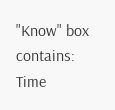"Know" box contains:
Time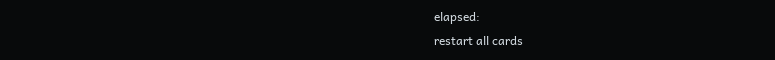elapsed:
restart all cards